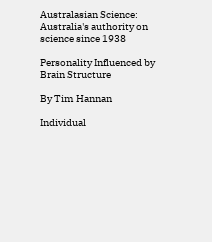Australasian Science: Australia's authority on science since 1938

Personality Influenced by Brain Structure

By Tim Hannan

Individual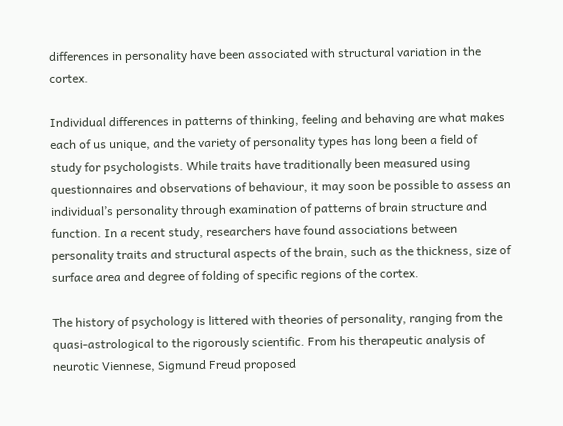differences in personality have been associated with structural variation in the cortex.

Individual differences in patterns of thinking, feeling and behaving are what makes each of us unique, and the variety of personality types has long been a field of study for psychologists. While traits have traditionally been measured using questionnaires and observations of behaviour, it may soon be possible to assess an individual’s personality through examination of patterns of brain structure and function. In a recent study, researchers have found associations between personality traits and structural aspects of the brain, such as the thickness, size of surface area and degree of folding of specific regions of the cortex.

The history of psychology is littered with theories of personality, ranging from the quasi-astrological to the rigorously scientific. From his therapeutic analysis of neurotic Viennese, Sigmund Freud proposed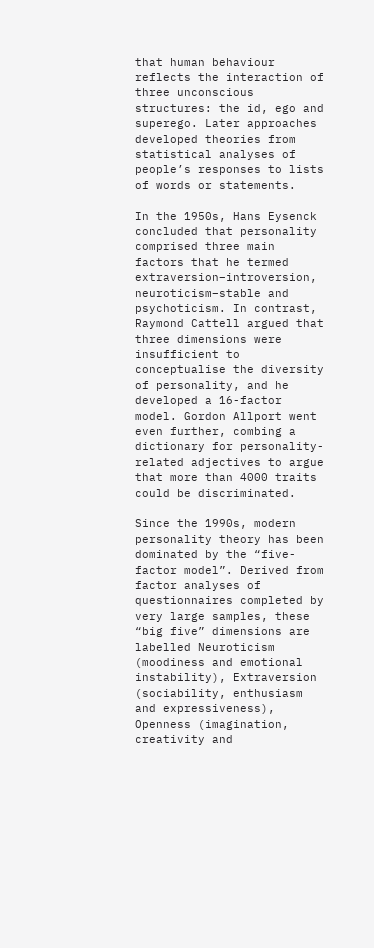that human behaviour reflects the interaction of three unconscious structures: the id, ego and superego. Later approaches developed theories from statistical analyses of people’s responses to lists of words or statements.

In the 1950s, Hans Eysenck concluded that personality comprised three main factors that he termed extraversion–introversion, neuroticism–stable and psychoticism. In contrast, Raymond Cattell argued that three dimensions were insufficient to conceptualise the diversity of personality, and he developed a 16-factor model. Gordon Allport went even further, combing a dictionary for personality-related adjectives to argue that more than 4000 traits could be discriminated.

Since the 1990s, modern personality theory has been dominated by the “five-factor model”. Derived from factor analyses of questionnaires completed by very large samples, these “big five” dimensions are labelled Neuroticism (moodiness and emotional instability), Extraversion (sociability, enthusiasm and expressiveness), Openness (imagination, creativity and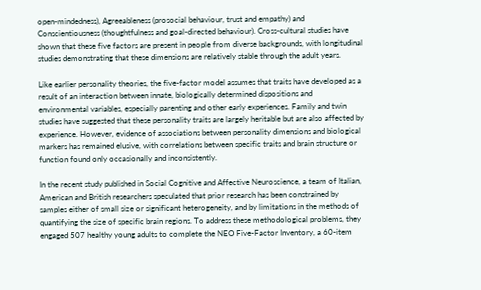open-mindedness), Agreeableness (prosocial behaviour, trust and empathy) and Conscientiousness (thoughtfulness and goal-directed behaviour). Cross-cultural studies have shown that these five factors are present in people from diverse backgrounds, with longitudinal studies demonstrating that these dimensions are relatively stable through the adult years.

Like earlier personality theories, the five-factor model assumes that traits have developed as a result of an interaction between innate, biologically determined dispositions and environmental variables, especially parenting and other early experiences. Family and twin studies have suggested that these personality traits are largely heritable but are also affected by experience. However, evidence of associations between personality dimensions and biological markers has remained elusive, with correlations between specific traits and brain structure or function found only occasionally and inconsistently.

In the recent study published in Social Cognitive and Affective Neuroscience, a team of Italian, American and British researchers speculated that prior research has been constrained by samples either of small size or significant heterogeneity, and by limitations in the methods of quantifying the size of specific brain regions. To address these methodological problems, they engaged 507 healthy young adults to complete the NEO Five-Factor Inventory, a 60-item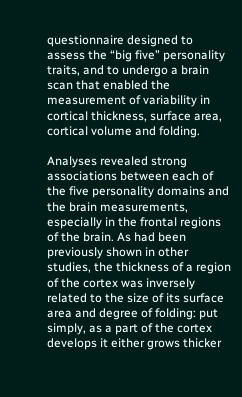questionnaire designed to assess the “big five” personality traits, and to undergo a brain scan that enabled the measurement of variability in cortical thickness, surface area, cortical volume and folding.

Analyses revealed strong associations between each of the five personality domains and the brain measurements, especially in the frontal regions of the brain. As had been previously shown in other studies, the thickness of a region of the cortex was inversely related to the size of its surface area and degree of folding: put simply, as a part of the cortex develops it either grows thicker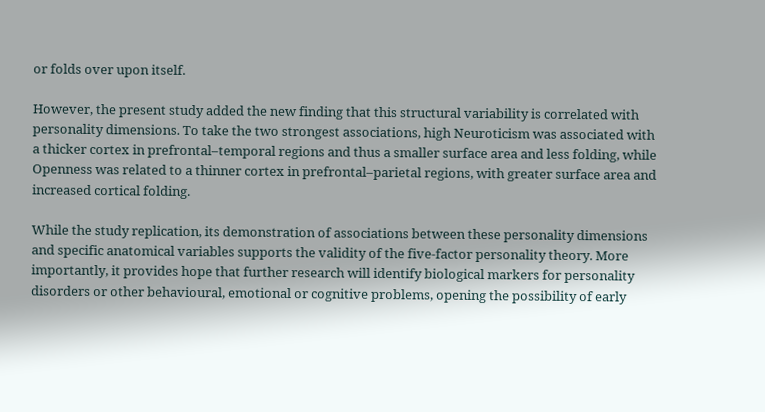or folds over upon itself.

However, the present study added the new finding that this structural variability is correlated with personality dimensions. To take the two strongest associations, high Neuroticism was associated with a thicker cortex in prefrontal–temporal regions and thus a smaller surface area and less folding, while Openness was related to a thinner cortex in prefrontal–parietal regions, with greater surface area and increased cortical folding.

While the study replication, its demonstration of associations between these personality dimensions and specific anatomical variables supports the validity of the five-factor personality theory. More importantly, it provides hope that further research will identify biological markers for personality disorders or other behavioural, emotional or cognitive problems, opening the possibility of early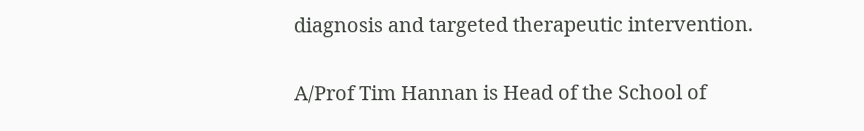diagnosis and targeted therapeutic intervention.

A/Prof Tim Hannan is Head of the School of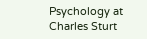Psychology at Charles Sturt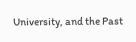University, and the Past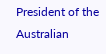President of the Australian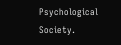Psychological Society.